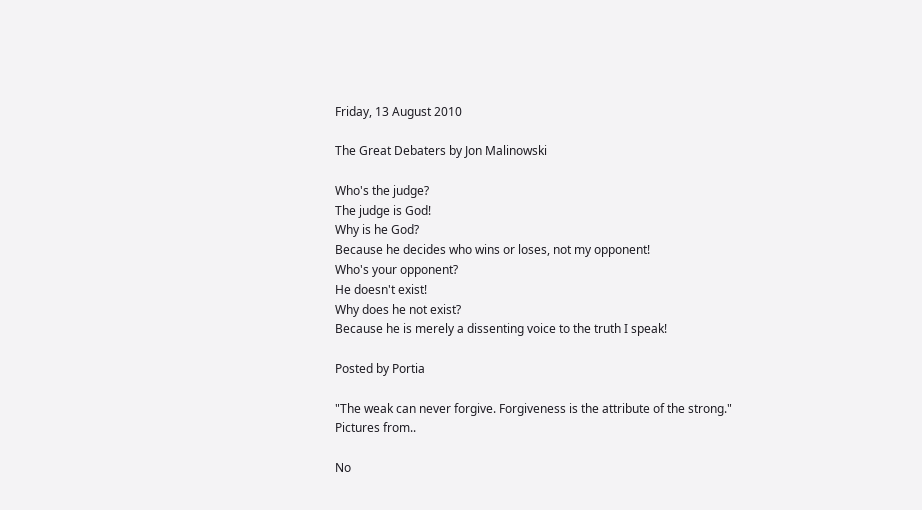Friday, 13 August 2010

The Great Debaters by Jon Malinowski

Who's the judge?
The judge is God!
Why is he God?
Because he decides who wins or loses, not my opponent!
Who's your opponent?
He doesn't exist!
Why does he not exist?
Because he is merely a dissenting voice to the truth I speak!

Posted by Portia

"The weak can never forgive. Forgiveness is the attribute of the strong."
Pictures from..

No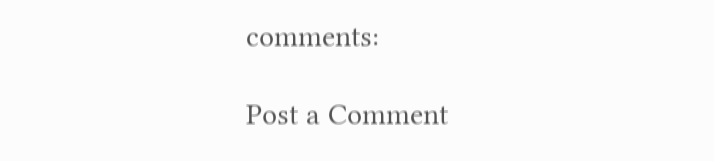comments:

Post a Comment